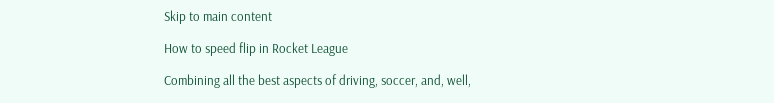Skip to main content

How to speed flip in Rocket League

Combining all the best aspects of driving, soccer, and, well,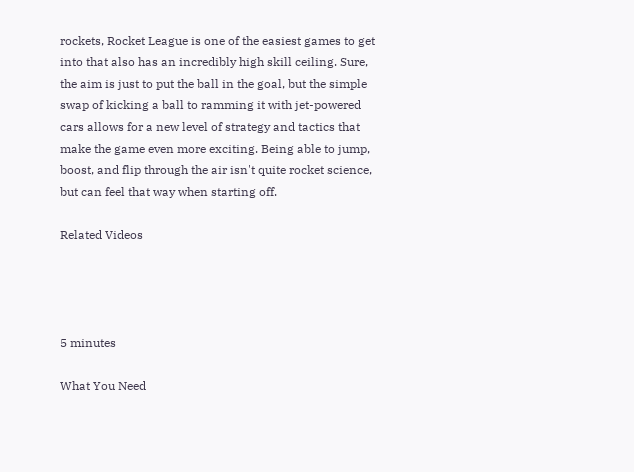rockets, Rocket League is one of the easiest games to get into that also has an incredibly high skill ceiling. Sure, the aim is just to put the ball in the goal, but the simple swap of kicking a ball to ramming it with jet-powered cars allows for a new level of strategy and tactics that make the game even more exciting. Being able to jump, boost, and flip through the air isn't quite rocket science, but can feel that way when starting off.

Related Videos




5 minutes

What You Need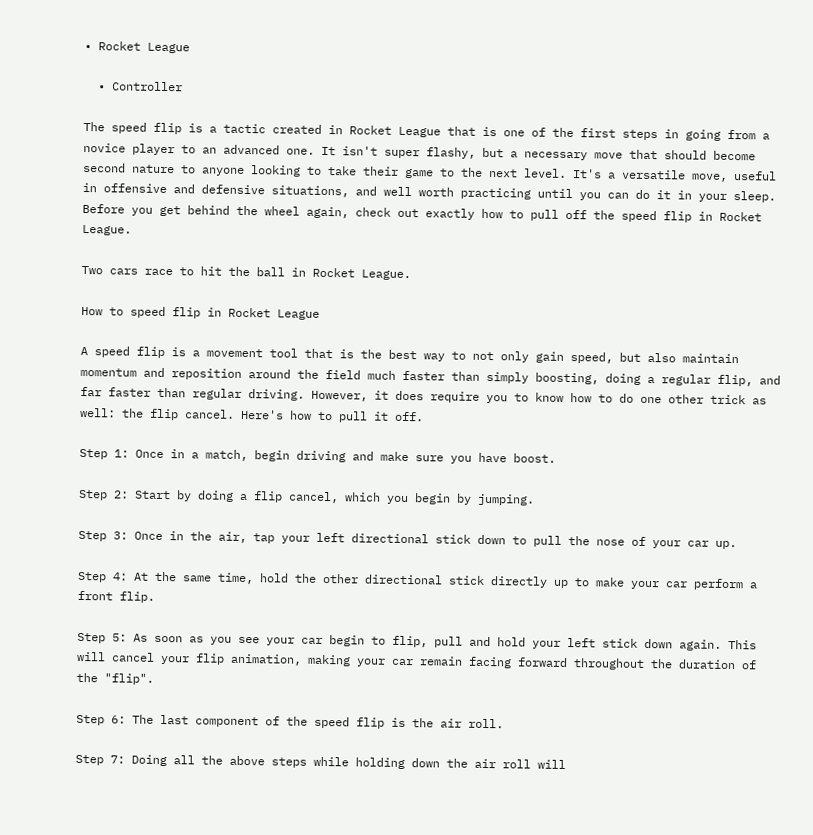• Rocket League

  • Controller

The speed flip is a tactic created in Rocket League that is one of the first steps in going from a novice player to an advanced one. It isn't super flashy, but a necessary move that should become second nature to anyone looking to take their game to the next level. It's a versatile move, useful in offensive and defensive situations, and well worth practicing until you can do it in your sleep. Before you get behind the wheel again, check out exactly how to pull off the speed flip in Rocket League.

Two cars race to hit the ball in Rocket League.

How to speed flip in Rocket League

A speed flip is a movement tool that is the best way to not only gain speed, but also maintain momentum and reposition around the field much faster than simply boosting, doing a regular flip, and far faster than regular driving. However, it does require you to know how to do one other trick as well: the flip cancel. Here's how to pull it off.

Step 1: Once in a match, begin driving and make sure you have boost.

Step 2: Start by doing a flip cancel, which you begin by jumping.

Step 3: Once in the air, tap your left directional stick down to pull the nose of your car up.

Step 4: At the same time, hold the other directional stick directly up to make your car perform a front flip.

Step 5: As soon as you see your car begin to flip, pull and hold your left stick down again. This will cancel your flip animation, making your car remain facing forward throughout the duration of the "flip".

Step 6: The last component of the speed flip is the air roll.

Step 7: Doing all the above steps while holding down the air roll will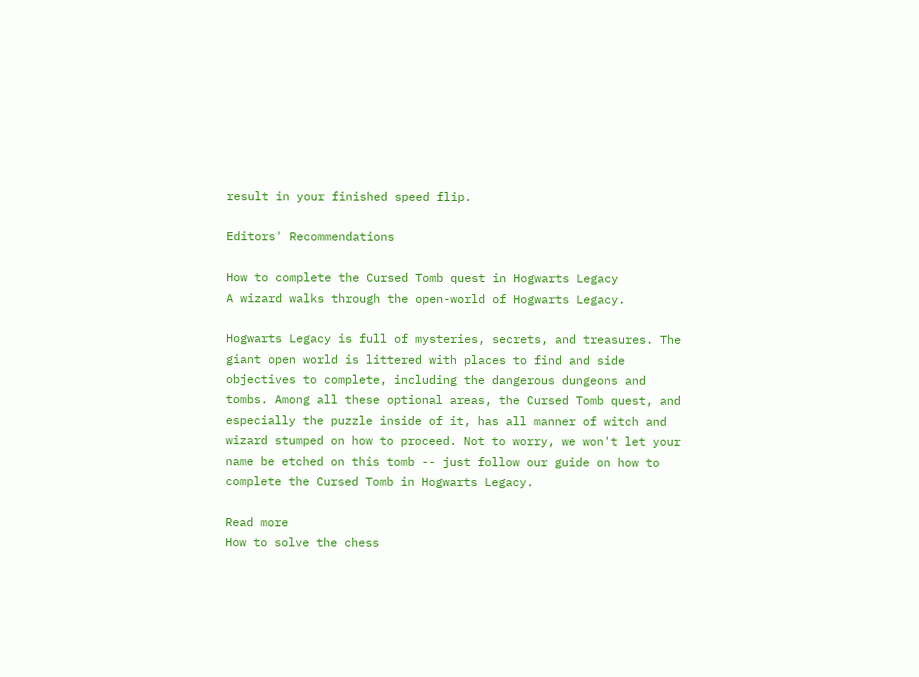result in your finished speed flip.

Editors' Recommendations

How to complete the Cursed Tomb quest in Hogwarts Legacy
A wizard walks through the open-world of Hogwarts Legacy.

Hogwarts Legacy is full of mysteries, secrets, and treasures. The giant open world is littered with places to find and side objectives to complete, including the dangerous dungeons and tombs. Among all these optional areas, the Cursed Tomb quest, and especially the puzzle inside of it, has all manner of witch and wizard stumped on how to proceed. Not to worry, we won't let your name be etched on this tomb -- just follow our guide on how to complete the Cursed Tomb in Hogwarts Legacy.

Read more
How to solve the chess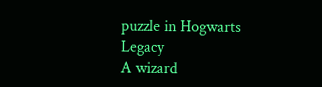puzzle in Hogwarts Legacy
A wizard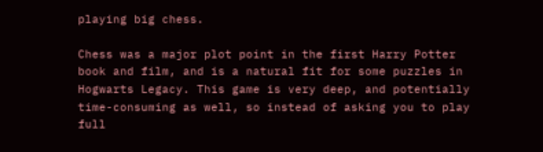playing big chess.

Chess was a major plot point in the first Harry Potter book and film, and is a natural fit for some puzzles in Hogwarts Legacy. This game is very deep, and potentially time-consuming as well, so instead of asking you to play full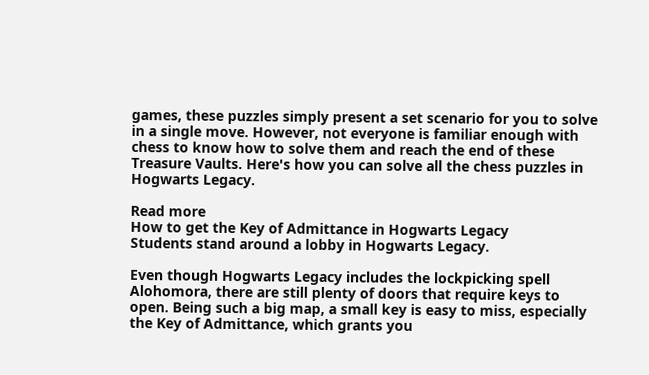games, these puzzles simply present a set scenario for you to solve in a single move. However, not everyone is familiar enough with chess to know how to solve them and reach the end of these Treasure Vaults. Here's how you can solve all the chess puzzles in Hogwarts Legacy.

Read more
How to get the Key of Admittance in Hogwarts Legacy
Students stand around a lobby in Hogwarts Legacy.

Even though Hogwarts Legacy includes the lockpicking spell Alohomora, there are still plenty of doors that require keys to open. Being such a big map, a small key is easy to miss, especially the Key of Admittance, which grants you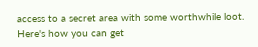access to a secret area with some worthwhile loot. Here's how you can get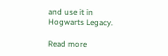and use it in Hogwarts Legacy.

Read more